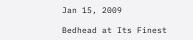Jan 15, 2009

Bedhead at Its Finest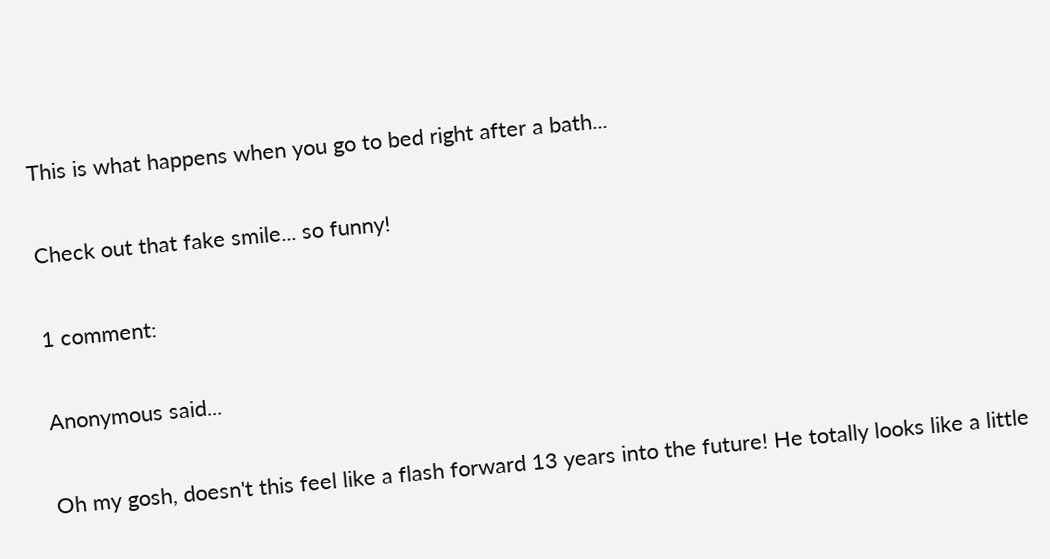This is what happens when you go to bed right after a bath...

Check out that fake smile... so funny!

1 comment:

Anonymous said...

Oh my gosh, doesn't this feel like a flash forward 13 years into the future! He totally looks like a little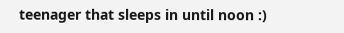teenager that sleeps in until noon :)